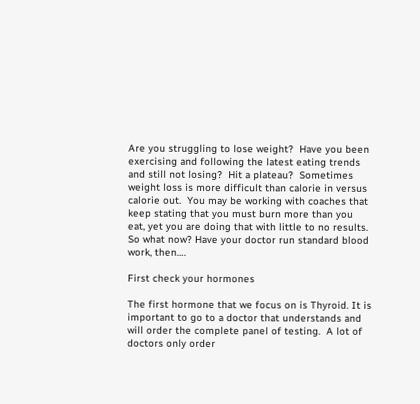Are you struggling to lose weight?  Have you been exercising and following the latest eating trends and still not losing?  Hit a plateau?  Sometimes weight loss is more difficult than calorie in versus calorie out.  You may be working with coaches that keep stating that you must burn more than you eat, yet you are doing that with little to no results.  So what now? Have your doctor run standard blood work, then….

First check your hormones

The first hormone that we focus on is Thyroid. It is important to go to a doctor that understands and will order the complete panel of testing.  A lot of doctors only order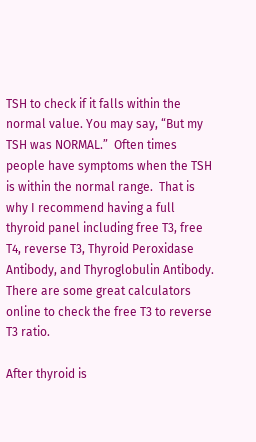TSH to check if it falls within the normal value. You may say, “But my TSH was NORMAL.”  Often times people have symptoms when the TSH is within the normal range.  That is why I recommend having a full thyroid panel including free T3, free T4, reverse T3, Thyroid Peroxidase Antibody, and Thyroglobulin Antibody.  There are some great calculators online to check the free T3 to reverse T3 ratio.

After thyroid is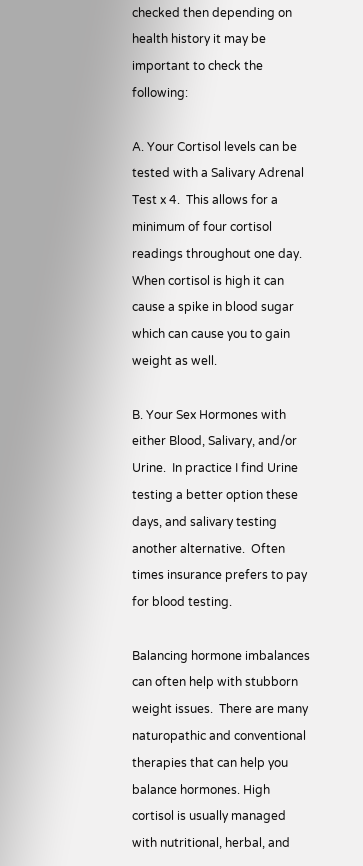checked then depending on health history it may be important to check the following:

A. Your Cortisol levels can be tested with a Salivary Adrenal Test x 4.  This allows for a minimum of four cortisol readings throughout one day.  When cortisol is high it can cause a spike in blood sugar which can cause you to gain weight as well.

B. Your Sex Hormones with either Blood, Salivary, and/or Urine.  In practice I find Urine testing a better option these days, and salivary testing another alternative.  Often times insurance prefers to pay for blood testing.

Balancing hormone imbalances can often help with stubborn weight issues.  There are many naturopathic and conventional therapies that can help you balance hormones. High cortisol is usually managed with nutritional, herbal, and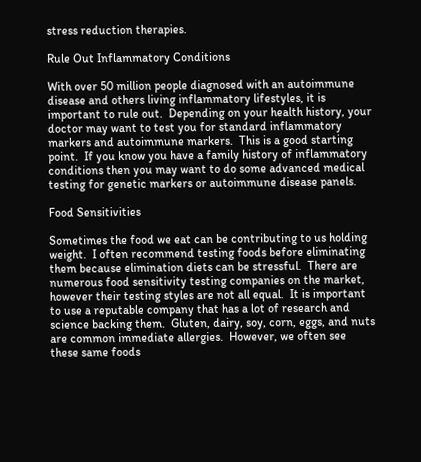stress reduction therapies.

Rule Out Inflammatory Conditions

With over 50 million people diagnosed with an autoimmune disease and others living inflammatory lifestyles, it is important to rule out.  Depending on your health history, your doctor may want to test you for standard inflammatory markers and autoimmune markers.  This is a good starting point.  If you know you have a family history of inflammatory conditions then you may want to do some advanced medical testing for genetic markers or autoimmune disease panels.

Food Sensitivities

Sometimes the food we eat can be contributing to us holding weight.  I often recommend testing foods before eliminating them because elimination diets can be stressful.  There are numerous food sensitivity testing companies on the market, however their testing styles are not all equal.  It is important to use a reputable company that has a lot of research and science backing them.  Gluten, dairy, soy, corn, eggs, and nuts are common immediate allergies.  However, we often see these same foods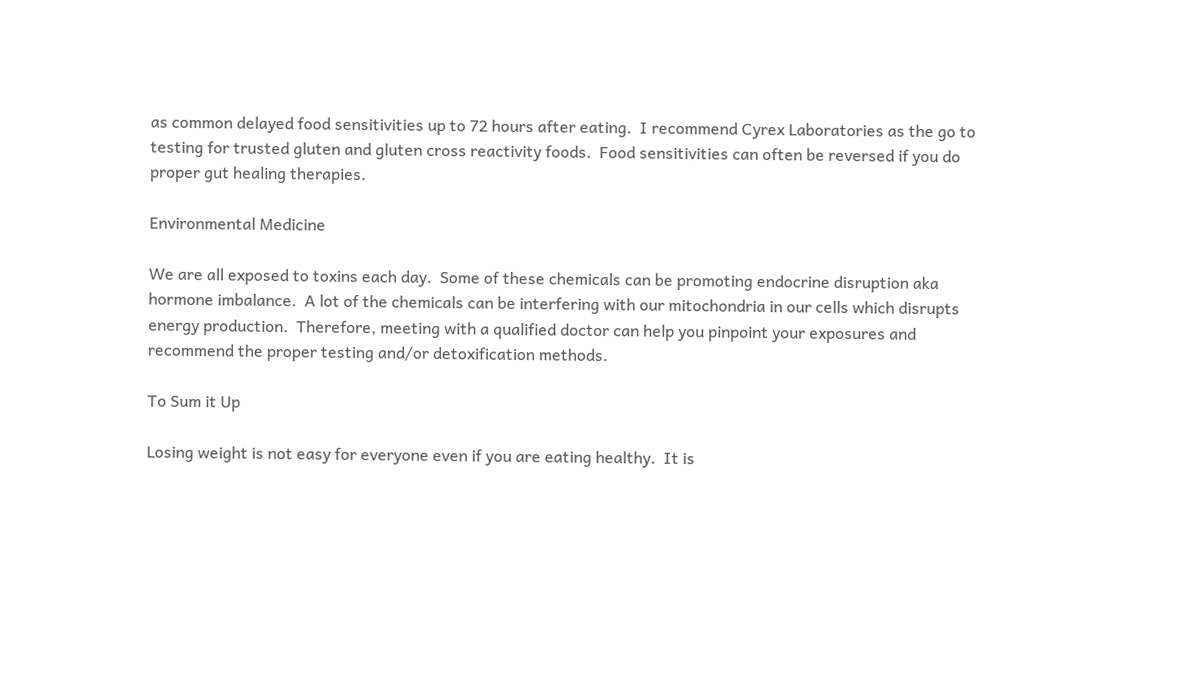as common delayed food sensitivities up to 72 hours after eating.  I recommend Cyrex Laboratories as the go to testing for trusted gluten and gluten cross reactivity foods.  Food sensitivities can often be reversed if you do proper gut healing therapies.

Environmental Medicine

We are all exposed to toxins each day.  Some of these chemicals can be promoting endocrine disruption aka hormone imbalance.  A lot of the chemicals can be interfering with our mitochondria in our cells which disrupts energy production.  Therefore, meeting with a qualified doctor can help you pinpoint your exposures and recommend the proper testing and/or detoxification methods.

To Sum it Up

Losing weight is not easy for everyone even if you are eating healthy.  It is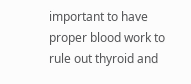important to have proper blood work to rule out thyroid and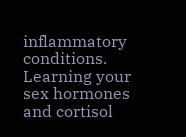inflammatory conditions. Learning your sex hormones and cortisol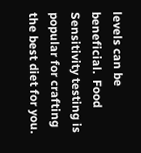levels can be beneficial.  Food Sensitivity testing is popular for crafting the best diet for you.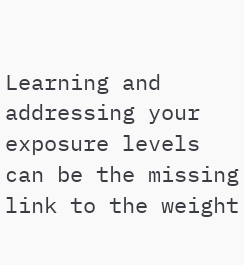Learning and addressing your exposure levels can be the missing link to the weight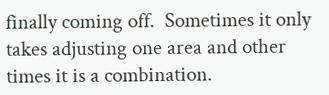finally coming off.  Sometimes it only takes adjusting one area and other times it is a combination.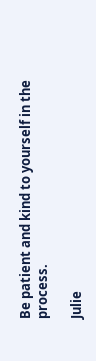Be patient and kind to yourself in the process.

Julie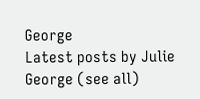George
Latest posts by Julie George (see all)